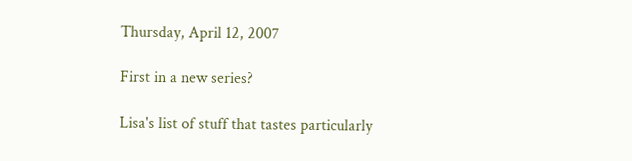Thursday, April 12, 2007

First in a new series?

Lisa's list of stuff that tastes particularly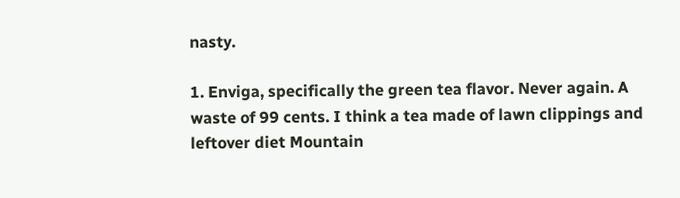nasty.

1. Enviga, specifically the green tea flavor. Never again. A waste of 99 cents. I think a tea made of lawn clippings and leftover diet Mountain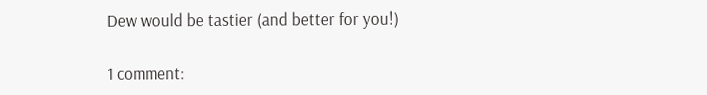Dew would be tastier (and better for you!)

1 comment: